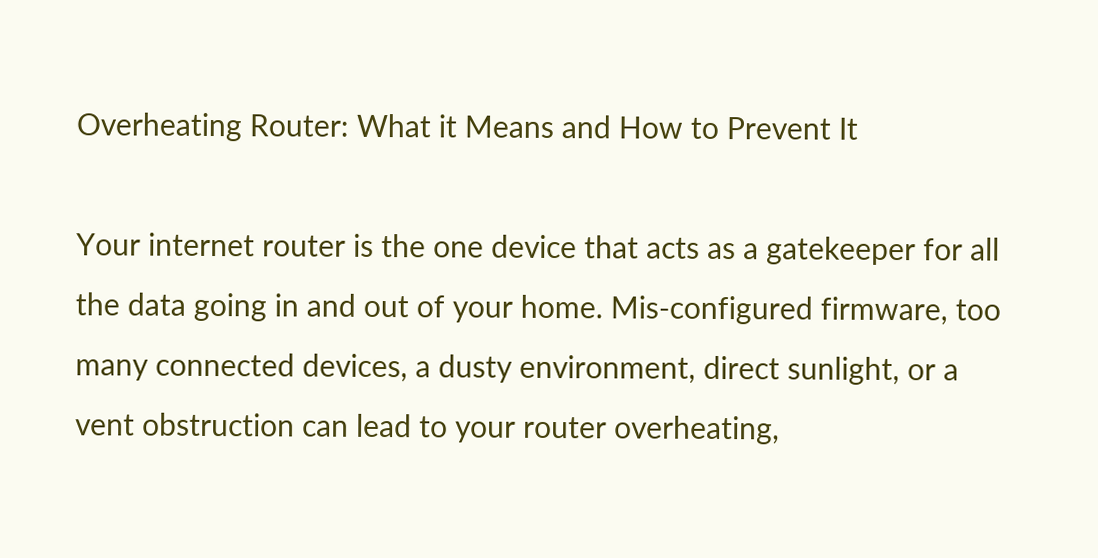Overheating Router: What it Means and How to Prevent It

Your internet router is the one device that acts as a gatekeeper for all the data going in and out of your home. Mis-configured firmware, too many connected devices, a dusty environment, direct sunlight, or a vent obstruction can lead to your router overheating,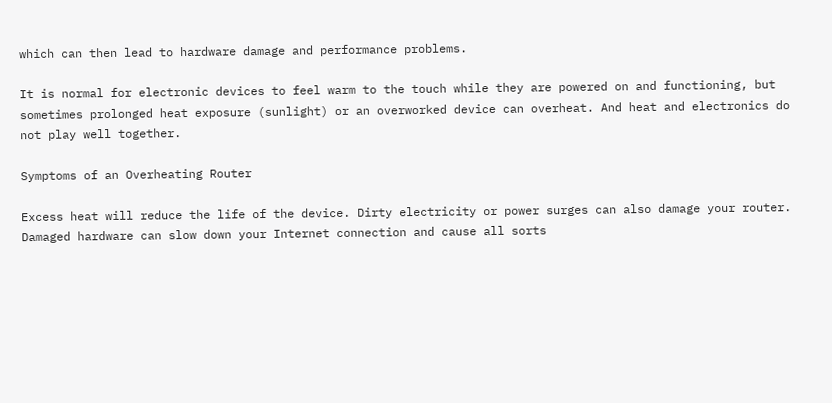which can then lead to hardware damage and performance problems.

It is normal for electronic devices to feel warm to the touch while they are powered on and functioning, but sometimes prolonged heat exposure (sunlight) or an overworked device can overheat. And heat and electronics do not play well together.

Symptoms of an Overheating Router

Excess heat will reduce the life of the device. Dirty electricity or power surges can also damage your router. Damaged hardware can slow down your Internet connection and cause all sorts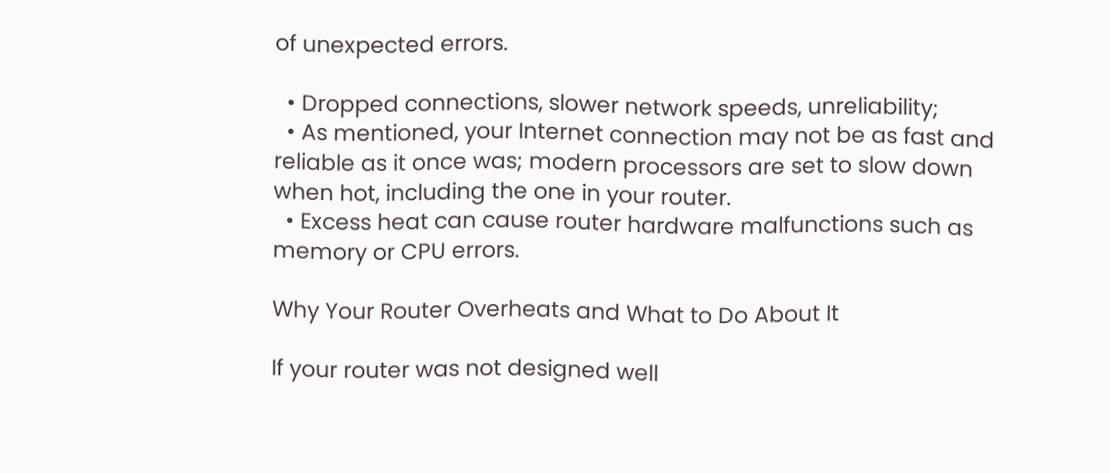of unexpected errors.

  • Dropped connections, slower network speeds, unreliability;
  • As mentioned, your Internet connection may not be as fast and reliable as it once was; modern processors are set to slow down when hot, including the one in your router.
  • Excess heat can cause router hardware malfunctions such as memory or CPU errors.

Why Your Router Overheats and What to Do About It

If your router was not designed well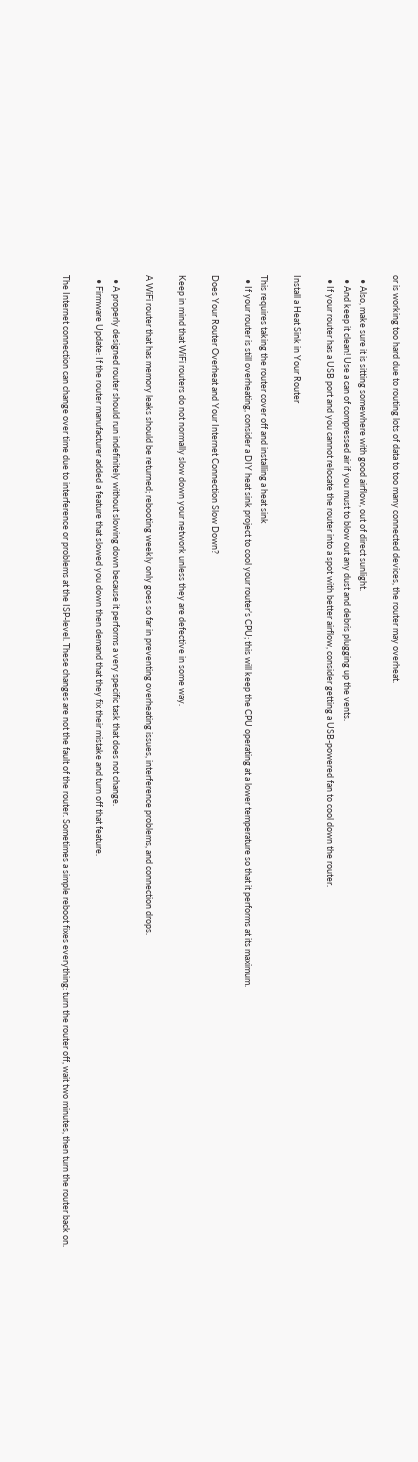or is working too hard due to routing lots of data to too many connected devices, the router may overheat.

  • Also, make sure it is sitting somewhere with good airflow, out of direct sunlight.
  • And keep it clean! Use a can of compressed air if you must to blow out any dust and debris plugging up the vents.
  • If your router has a USB port and you cannot relocate the router into a spot with better airflow, consider getting a USB-powered fan to cool down the router.

Install a Heat Sink in Your Router

This requires taking the router cover off and installing a heat sink
  • If your router is still overheating, consider a DIY heat sink project to cool your router’s CPU; this will keep the CPU operating at a lower temperature so that it performs at its maximum.

Does Your Router Overheat and Your Internet Connection Slow Down?

Keep in mind that WiFi routers do not normally slow down your network unless they are defective in some way.

A WiFi router that has memory leaks should be returned; rebooting weekly only goes so far in preventing overheating issues, interference problems, and connection drops.

  • A properly designed router should run indefinitely without slowing down because it performs a very specific task that does not change.
  • Firmware Update: If the router manufacturer added a feature that slowed you down then demand that they fix their mistake and turn off that feature.

The Internet connection can change over time due to interference or problems at the ISP-level. These changes are not the fault of the router. Sometimes a simple reboot fixes everything: turn the router off, wait two minutes, then turn the router back on.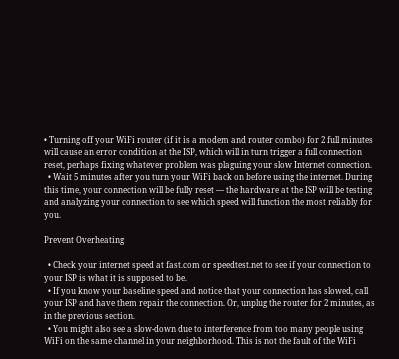• Turning off your WiFi router (if it is a modem and router combo) for 2 full minutes will cause an error condition at the ISP, which will in turn trigger a full connection reset, perhaps fixing whatever problem was plaguing your slow Internet connection.
  • Wait 5 minutes after you turn your WiFi back on before using the internet. During this time, your connection will be fully reset — the hardware at the ISP will be testing and analyzing your connection to see which speed will function the most reliably for you.

Prevent Overheating

  • Check your internet speed at fast.com or speedtest.net to see if your connection to your ISP is what it is supposed to be.
  • If you know your baseline speed and notice that your connection has slowed, call your ISP and have them repair the connection. Or, unplug the router for 2 minutes, as in the previous section.
  • You might also see a slow-down due to interference from too many people using WiFi on the same channel in your neighborhood. This is not the fault of the WiFi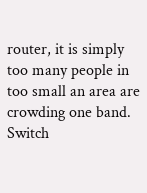router, it is simply too many people in too small an area are crowding one band. Switch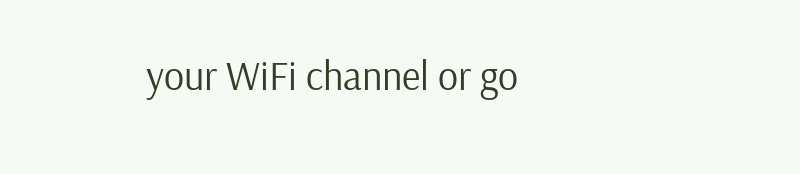your WiFi channel or go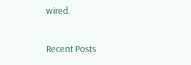wired.

Recent Posts